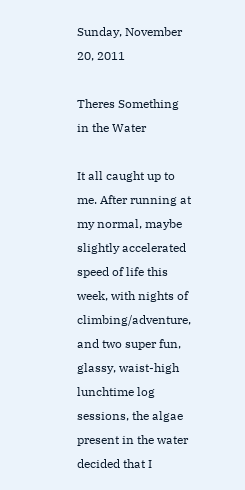Sunday, November 20, 2011

Theres Something in the Water

It all caught up to me. After running at my normal, maybe slightly accelerated speed of life this week, with nights of climbing/adventure, and two super fun, glassy, waist-high lunchtime log sessions, the algae present in the water decided that I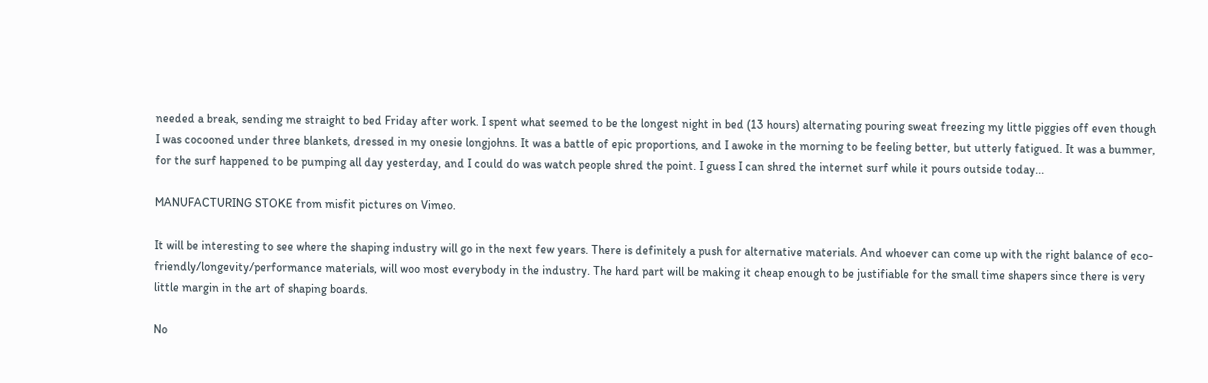needed a break, sending me straight to bed Friday after work. I spent what seemed to be the longest night in bed (13 hours) alternating pouring sweat freezing my little piggies off even though I was cocooned under three blankets, dressed in my onesie longjohns. It was a battle of epic proportions, and I awoke in the morning to be feeling better, but utterly fatigued. It was a bummer, for the surf happened to be pumping all day yesterday, and I could do was watch people shred the point. I guess I can shred the internet surf while it pours outside today...

MANUFACTURING STOKE from misfit pictures on Vimeo.

It will be interesting to see where the shaping industry will go in the next few years. There is definitely a push for alternative materials. And whoever can come up with the right balance of eco-friendly/longevity/performance materials, will woo most everybody in the industry. The hard part will be making it cheap enough to be justifiable for the small time shapers since there is very little margin in the art of shaping boards.

No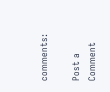comments:

Post a Comment